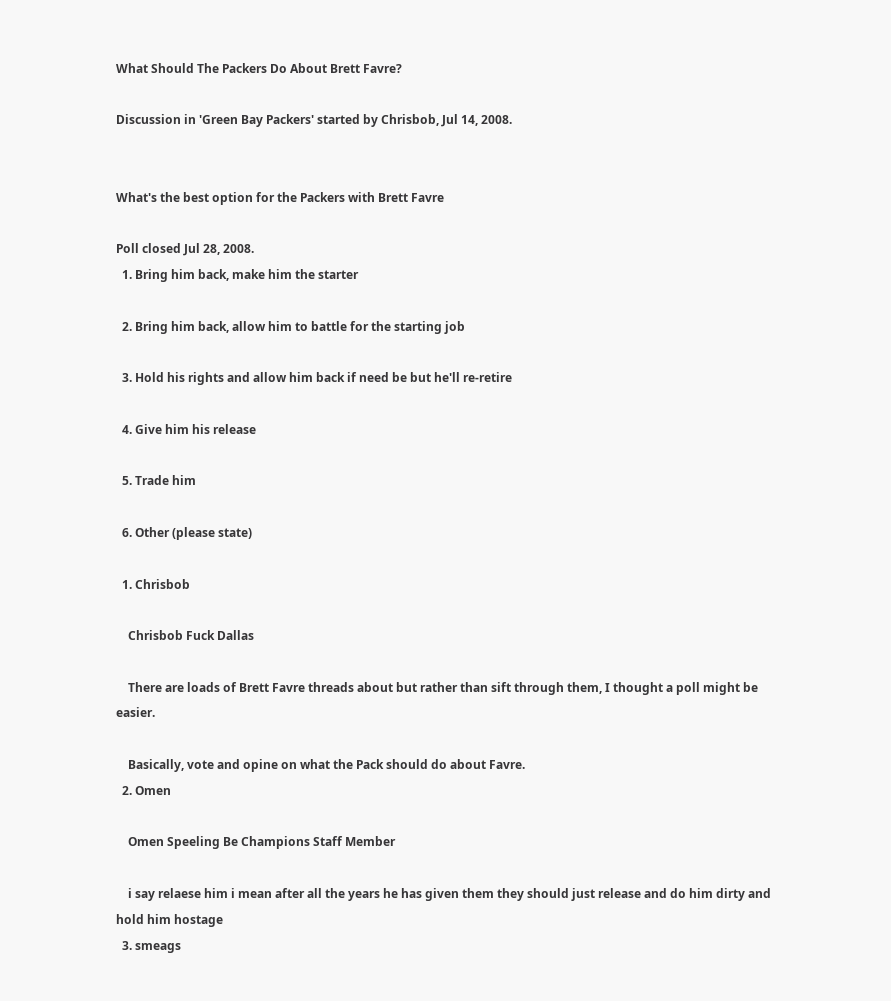What Should The Packers Do About Brett Favre?

Discussion in 'Green Bay Packers' started by Chrisbob, Jul 14, 2008.


What's the best option for the Packers with Brett Favre

Poll closed Jul 28, 2008.
  1. Bring him back, make him the starter

  2. Bring him back, allow him to battle for the starting job

  3. Hold his rights and allow him back if need be but he'll re-retire

  4. Give him his release

  5. Trade him

  6. Other (please state)

  1. Chrisbob

    Chrisbob Fuck Dallas

    There are loads of Brett Favre threads about but rather than sift through them, I thought a poll might be easier.

    Basically, vote and opine on what the Pack should do about Favre.
  2. Omen

    Omen Speeling Be Champions Staff Member

    i say relaese him i mean after all the years he has given them they should just release and do him dirty and hold him hostage
  3. smeags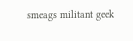smeags militant geek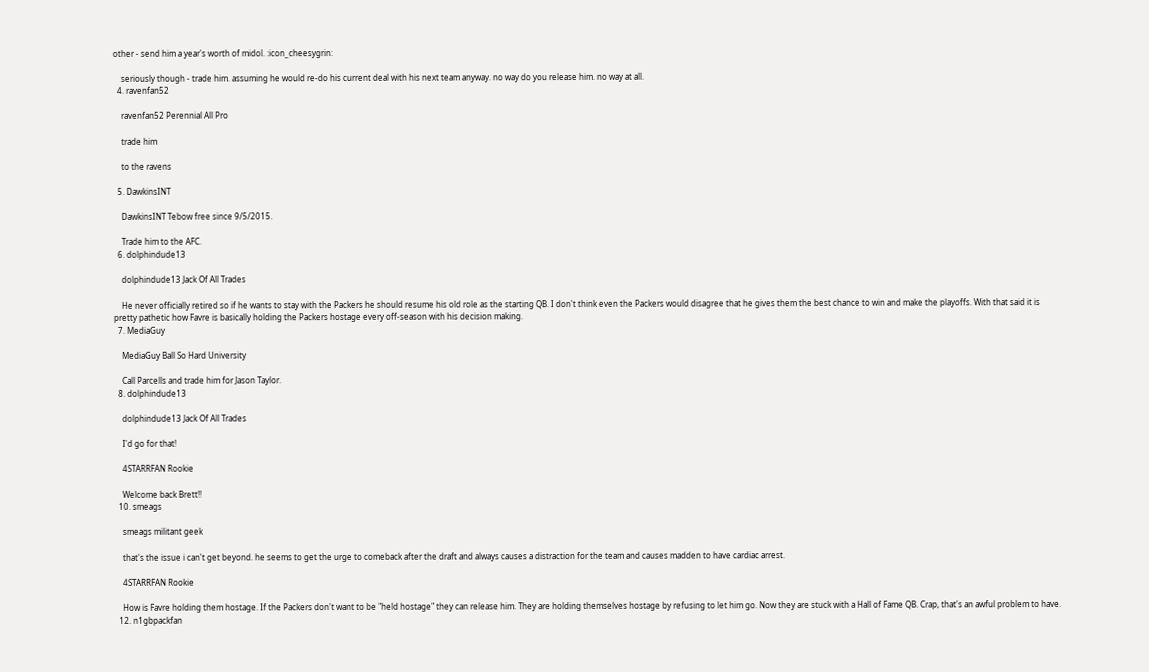other - send him a year's worth of midol. :icon_cheesygrin:

    seriously though - trade him. assuming he would re-do his current deal with his next team anyway. no way do you release him. no way at all.
  4. ravenfan52

    ravenfan52 Perennial All Pro

    trade him

    to the ravens

  5. DawkinsINT

    DawkinsINT Tebow free since 9/5/2015.

    Trade him to the AFC.
  6. dolphindude13

    dolphindude13 Jack Of All Trades

    He never officially retired so if he wants to stay with the Packers he should resume his old role as the starting QB. I don't think even the Packers would disagree that he gives them the best chance to win and make the playoffs. With that said it is pretty pathetic how Favre is basically holding the Packers hostage every off-season with his decision making.
  7. MediaGuy

    MediaGuy Ball So Hard University

    Call Parcells and trade him for Jason Taylor.
  8. dolphindude13

    dolphindude13 Jack Of All Trades

    I'd go for that!

    4STARRFAN Rookie

    Welcome back Brett!!
  10. smeags

    smeags militant geek

    that's the issue i can't get beyond. he seems to get the urge to comeback after the draft and always causes a distraction for the team and causes madden to have cardiac arrest.

    4STARRFAN Rookie

    How is Favre holding them hostage. If the Packers don't want to be "held hostage" they can release him. They are holding themselves hostage by refusing to let him go. Now they are stuck with a Hall of Fame QB. Crap, that's an awful problem to have.
  12. n1gbpackfan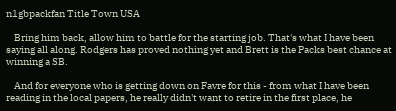n1gbpackfan Title Town USA

    Bring him back, allow him to battle for the starting job. That's what I have been saying all along. Rodgers has proved nothing yet and Brett is the Packs best chance at winning a SB.

    And for everyone who is getting down on Favre for this - from what I have been reading in the local papers, he really didn't want to retire in the first place, he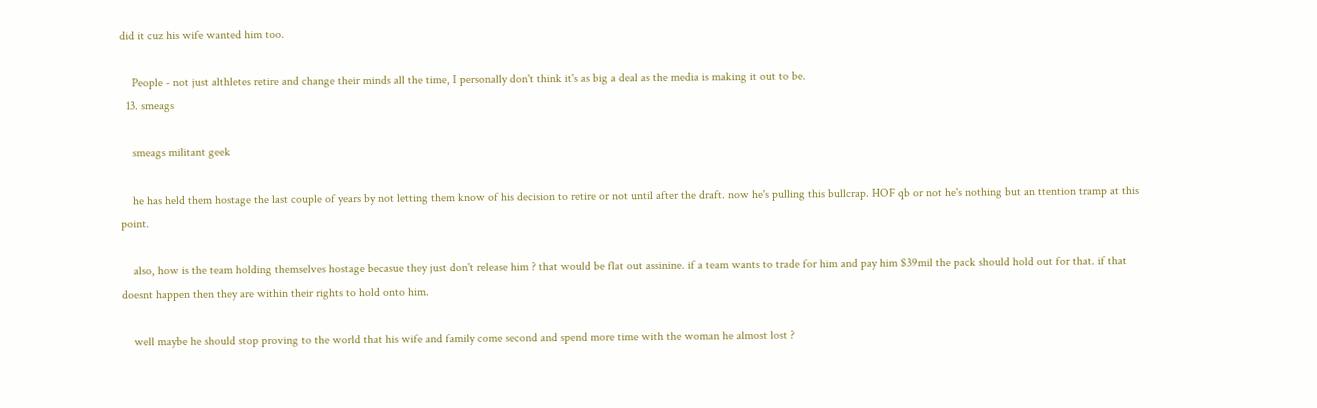did it cuz his wife wanted him too.

    People - not just althletes retire and change their minds all the time, I personally don't think it's as big a deal as the media is making it out to be.
  13. smeags

    smeags militant geek

    he has held them hostage the last couple of years by not letting them know of his decision to retire or not until after the draft. now he's pulling this bullcrap. HOF qb or not he's nothing but an ttention tramp at this point.

    also, how is the team holding themselves hostage becasue they just don't release him ? that would be flat out assinine. if a team wants to trade for him and pay him $39mil the pack should hold out for that. if that doesnt happen then they are within their rights to hold onto him.

    well maybe he should stop proving to the world that his wife and family come second and spend more time with the woman he almost lost ?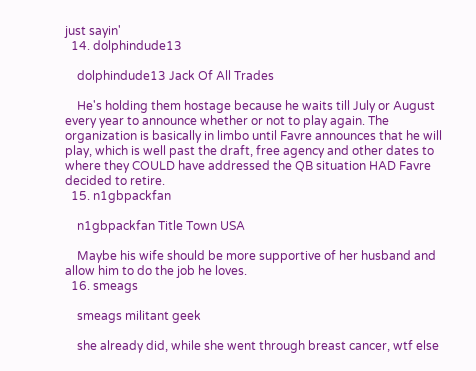just sayin'
  14. dolphindude13

    dolphindude13 Jack Of All Trades

    He's holding them hostage because he waits till July or August every year to announce whether or not to play again. The organization is basically in limbo until Favre announces that he will play, which is well past the draft, free agency and other dates to where they COULD have addressed the QB situation HAD Favre decided to retire.
  15. n1gbpackfan

    n1gbpackfan Title Town USA

    Maybe his wife should be more supportive of her husband and allow him to do the job he loves.
  16. smeags

    smeags militant geek

    she already did, while she went through breast cancer, wtf else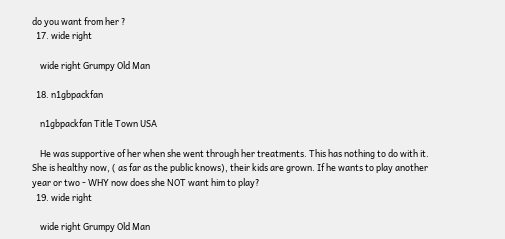do you want from her ?
  17. wide right

    wide right Grumpy Old Man

  18. n1gbpackfan

    n1gbpackfan Title Town USA

    He was supportive of her when she went through her treatments. This has nothing to do with it. She is healthy now, ( as far as the public knows), their kids are grown. If he wants to play another year or two - WHY now does she NOT want him to play?
  19. wide right

    wide right Grumpy Old Man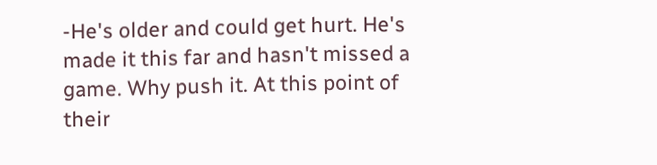-He's older and could get hurt. He's made it this far and hasn't missed a game. Why push it. At this point of their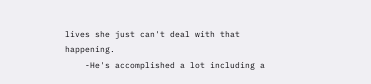lives she just can't deal with that happening.
    -He's accomplished a lot including a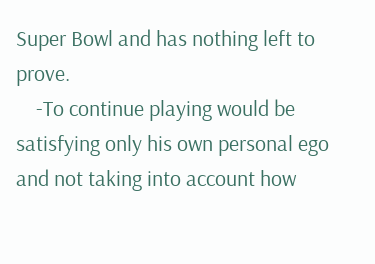Super Bowl and has nothing left to prove.
    -To continue playing would be satisfying only his own personal ego and not taking into account how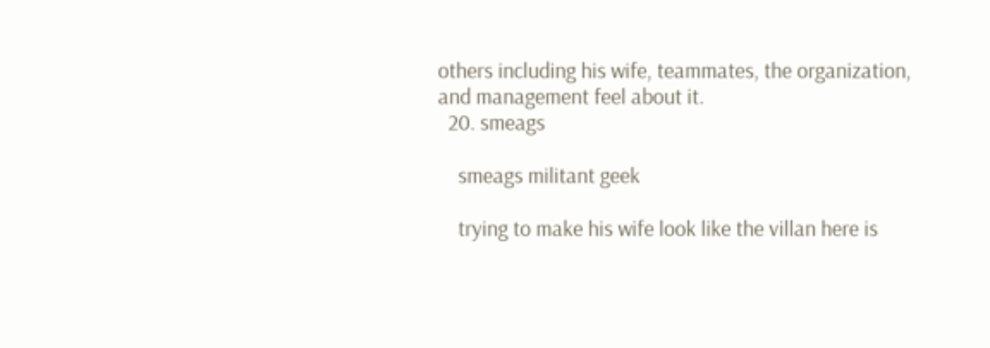others including his wife, teammates, the organization, and management feel about it.
  20. smeags

    smeags militant geek

    trying to make his wife look like the villan here is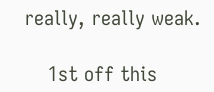really, really weak.

    1st off this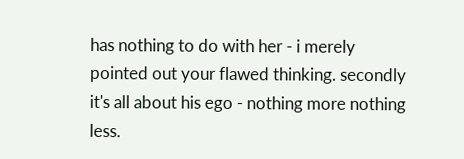has nothing to do with her - i merely pointed out your flawed thinking. secondly it's all about his ego - nothing more nothing less.